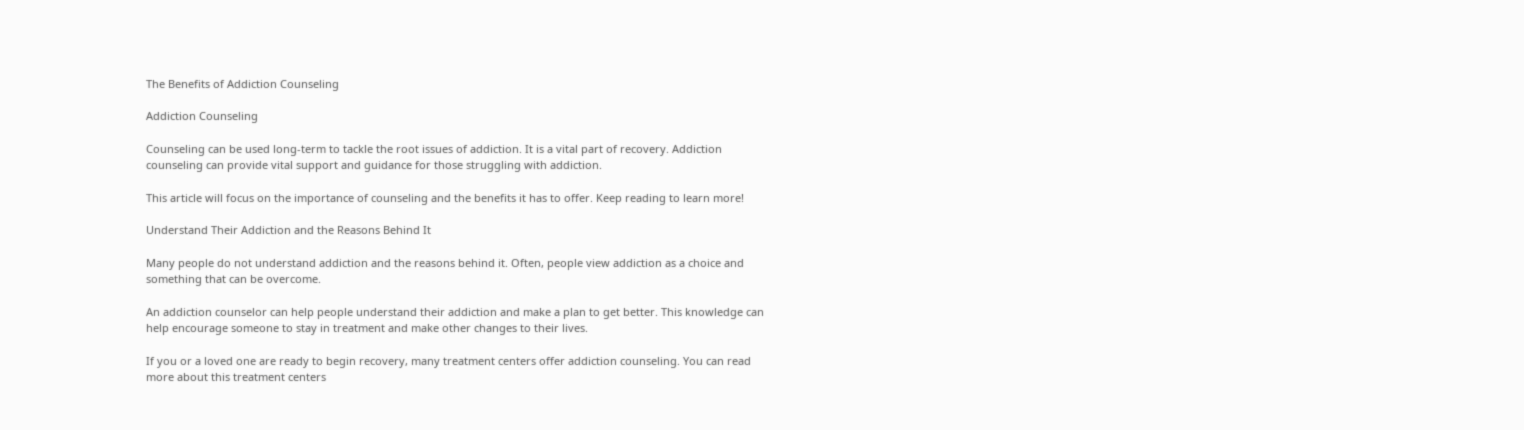The Benefits of Addiction Counseling

Addiction Counseling

Counseling can be used long-term to tackle the root issues of addiction. It is a vital part of recovery. Addiction counseling can provide vital support and guidance for those struggling with addiction.

This article will focus on the importance of counseling and the benefits it has to offer. Keep reading to learn more!

Understand Their Addiction and the Reasons Behind It

Many people do not understand addiction and the reasons behind it. Often, people view addiction as a choice and something that can be overcome.

An addiction counselor can help people understand their addiction and make a plan to get better. This knowledge can help encourage someone to stay in treatment and make other changes to their lives.

If you or a loved one are ready to begin recovery, many treatment centers offer addiction counseling. You can read more about this treatment centers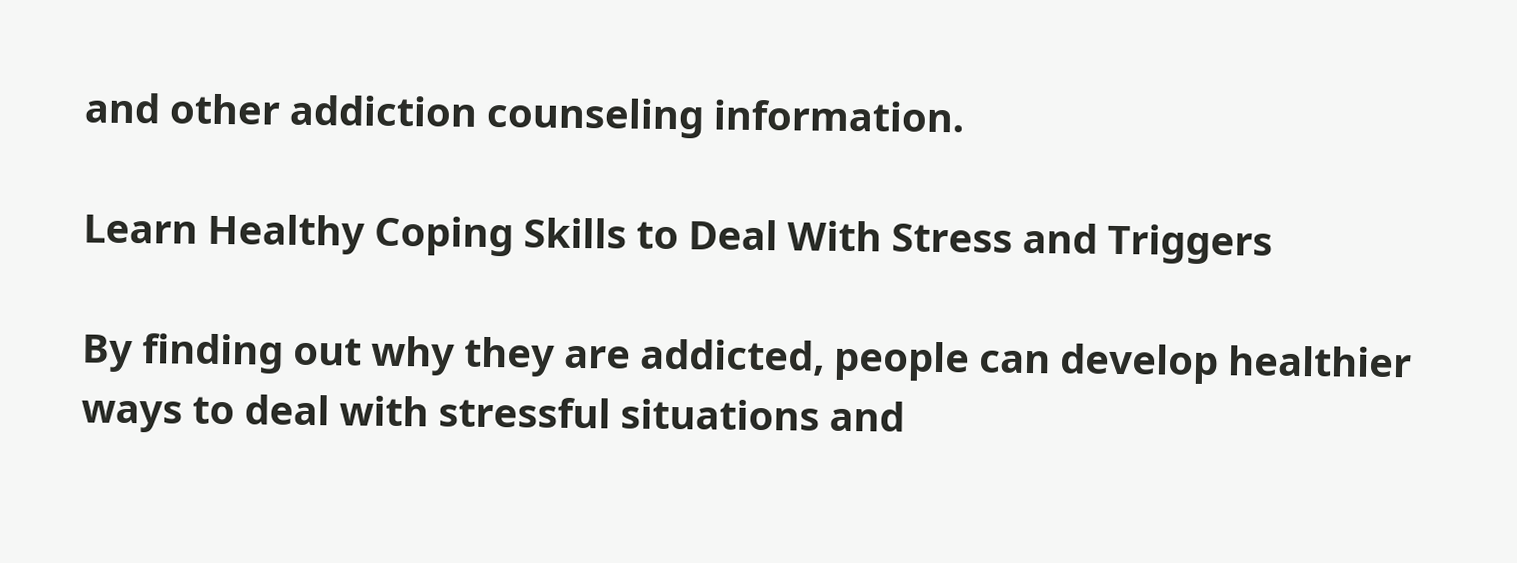and other addiction counseling information.

Learn Healthy Coping Skills to Deal With Stress and Triggers

By finding out why they are addicted, people can develop healthier ways to deal with stressful situations and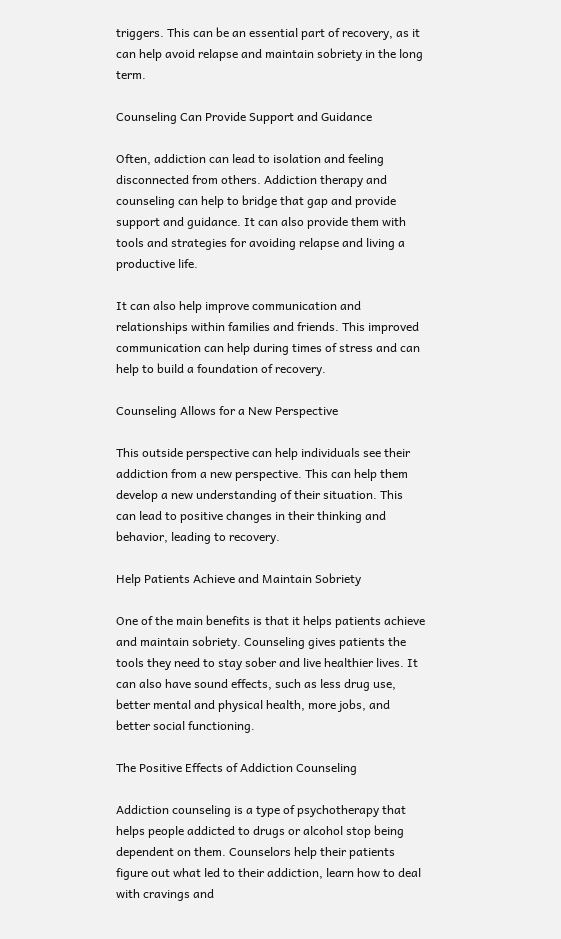triggers. This can be an essential part of recovery, as it can help avoid relapse and maintain sobriety in the long term.

Counseling Can Provide Support and Guidance

Often, addiction can lead to isolation and feeling disconnected from others. Addiction therapy and counseling can help to bridge that gap and provide support and guidance. It can also provide them with tools and strategies for avoiding relapse and living a productive life.

It can also help improve communication and relationships within families and friends. This improved communication can help during times of stress and can help to build a foundation of recovery.

Counseling Allows for a New Perspective

This outside perspective can help individuals see their addiction from a new perspective. This can help them develop a new understanding of their situation. This can lead to positive changes in their thinking and behavior, leading to recovery.

Help Patients Achieve and Maintain Sobriety

One of the main benefits is that it helps patients achieve and maintain sobriety. Counseling gives patients the tools they need to stay sober and live healthier lives. It can also have sound effects, such as less drug use, better mental and physical health, more jobs, and better social functioning.

The Positive Effects of Addiction Counseling

Addiction counseling is a type of psychotherapy that helps people addicted to drugs or alcohol stop being dependent on them. Counselors help their patients figure out what led to their addiction, learn how to deal with cravings and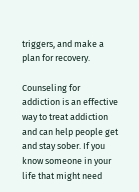triggers, and make a plan for recovery.

Counseling for addiction is an effective way to treat addiction and can help people get and stay sober. If you know someone in your life that might need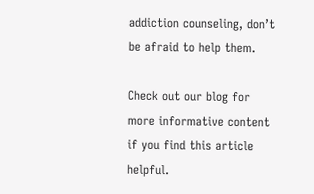addiction counseling, don’t be afraid to help them.

Check out our blog for more informative content if you find this article helpful.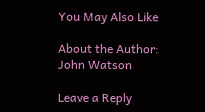You May Also Like

About the Author: John Watson

Leave a Reply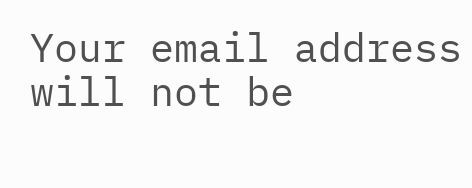Your email address will not be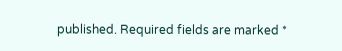published. Required fields are marked *